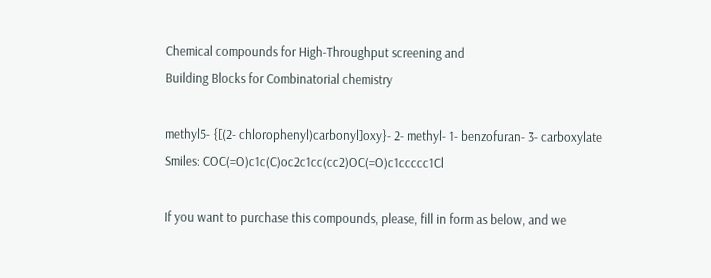Chemical compounds for High-Throughput screening and
Building Blocks for Combinatorial chemistry

methyl5- {[(2- chlorophenyl)carbonyl]oxy}- 2- methyl- 1- benzofuran- 3- carboxylate
Smiles: COC(=O)c1c(C)oc2c1cc(cc2)OC(=O)c1ccccc1Cl

If you want to purchase this compounds, please, fill in form as below, and we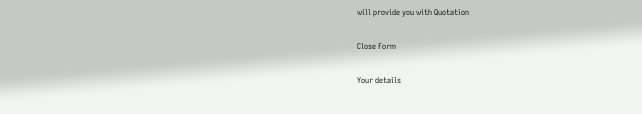will provide you with Quotation

Close Form

Your details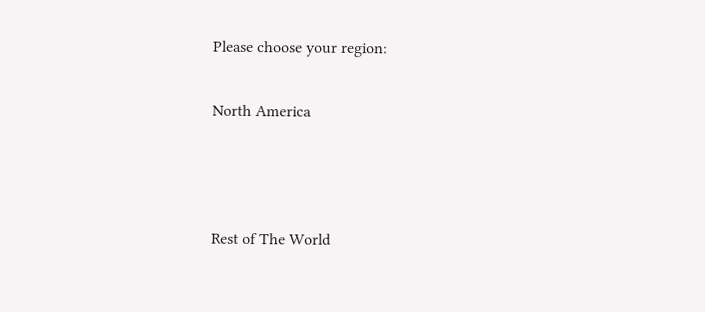Please choose your region:

North America



Rest of The World